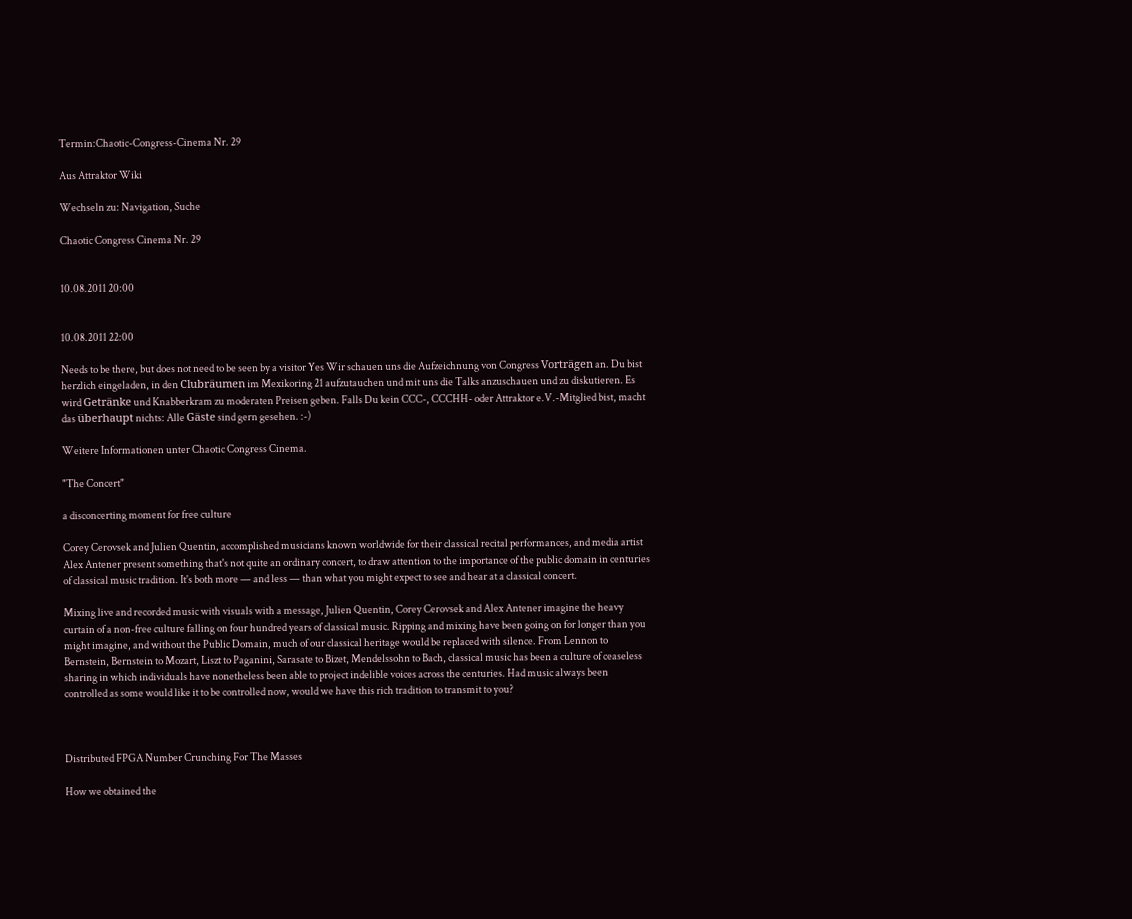Termin:Chaotic-Congress-Cinema Nr. 29

Aus Attraktor Wiki

Wechseln zu: Navigation, Suche

Chaotic Congress Cinema Nr. 29


10.08.2011 20:00


10.08.2011 22:00

Needs to be there, but does not need to be seen by a visitor Yes Wir schauen uns die Aufzeichnung von Congress Vorträgen an. Du bist herzlich eingeladen, in den Clubräumen im Mexikoring 21 aufzutauchen und mit uns die Talks anzuschauen und zu diskutieren. Es wird Getränke und Knabberkram zu moderaten Preisen geben. Falls Du kein CCC-, CCCHH- oder Attraktor e.V.-Mitglied bist, macht das überhaupt nichts: Alle Gäste sind gern gesehen. :-)

Weitere Informationen unter Chaotic Congress Cinema.

"The Concert"

a disconcerting moment for free culture

Corey Cerovsek and Julien Quentin, accomplished musicians known worldwide for their classical recital performances, and media artist Alex Antener present something that's not quite an ordinary concert, to draw attention to the importance of the public domain in centuries of classical music tradition. It's both more — and less — than what you might expect to see and hear at a classical concert.

Mixing live and recorded music with visuals with a message, Julien Quentin, Corey Cerovsek and Alex Antener imagine the heavy curtain of a non-free culture falling on four hundred years of classical music. Ripping and mixing have been going on for longer than you might imagine, and without the Public Domain, much of our classical heritage would be replaced with silence. From Lennon to Bernstein, Bernstein to Mozart, Liszt to Paganini, Sarasate to Bizet, Mendelssohn to Bach, classical music has been a culture of ceaseless sharing in which individuals have nonetheless been able to project indelible voices across the centuries. Had music always been controlled as some would like it to be controlled now, would we have this rich tradition to transmit to you?



Distributed FPGA Number Crunching For The Masses

How we obtained the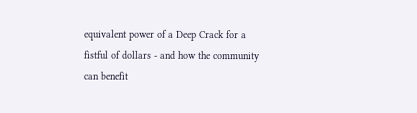equivalent power of a Deep Crack for a fistful of dollars - and how the community can benefit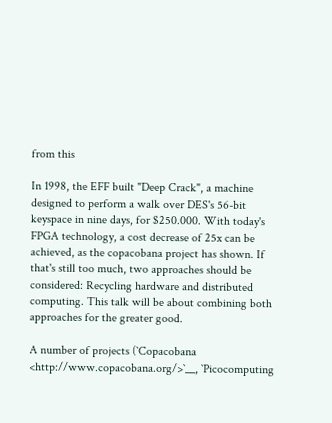from this

In 1998, the EFF built "Deep Crack", a machine designed to perform a walk over DES's 56-bit keyspace in nine days, for $250.000. With today's FPGA technology, a cost decrease of 25x can be achieved, as the copacobana project has shown. If that's still too much, two approaches should be considered: Recycling hardware and distributed computing. This talk will be about combining both approaches for the greater good.

A number of projects (`Copacobana <http://www.copacobana.org/>`__, `Picocomputing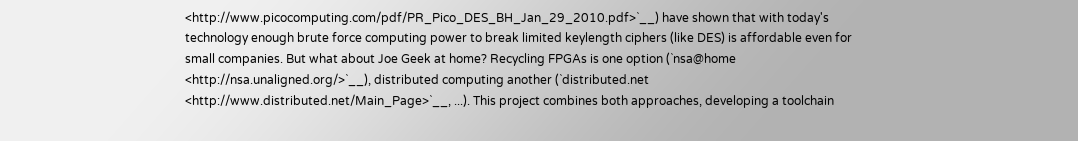<http://www.picocomputing.com/pdf/PR_Pico_DES_BH_Jan_29_2010.pdf>`__) have shown that with today's technology enough brute force computing power to break limited keylength ciphers (like DES) is affordable even for small companies. But what about Joe Geek at home? Recycling FPGAs is one option (`nsa@home <http://nsa.unaligned.org/>`__), distributed computing another (`distributed.net <http://www.distributed.net/Main_Page>`__, ...). This project combines both approaches, developing a toolchain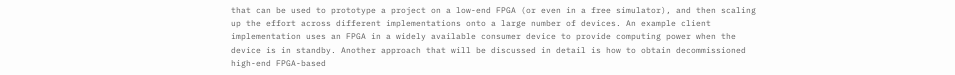that can be used to prototype a project on a low-end FPGA (or even in a free simulator), and then scaling up the effort across different implementations onto a large number of devices. An example client implementation uses an FPGA in a widely available consumer device to provide computing power when the device is in standby. Another approach that will be discussed in detail is how to obtain decommissioned high-end FPGA-based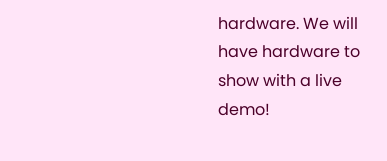hardware. We will have hardware to show with a live demo!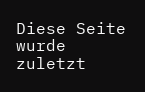Diese Seite wurde zuletzt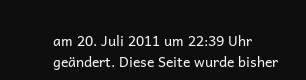am 20. Juli 2011 um 22:39 Uhr geändert. Diese Seite wurde bisher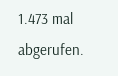1.473 mal abgerufen.